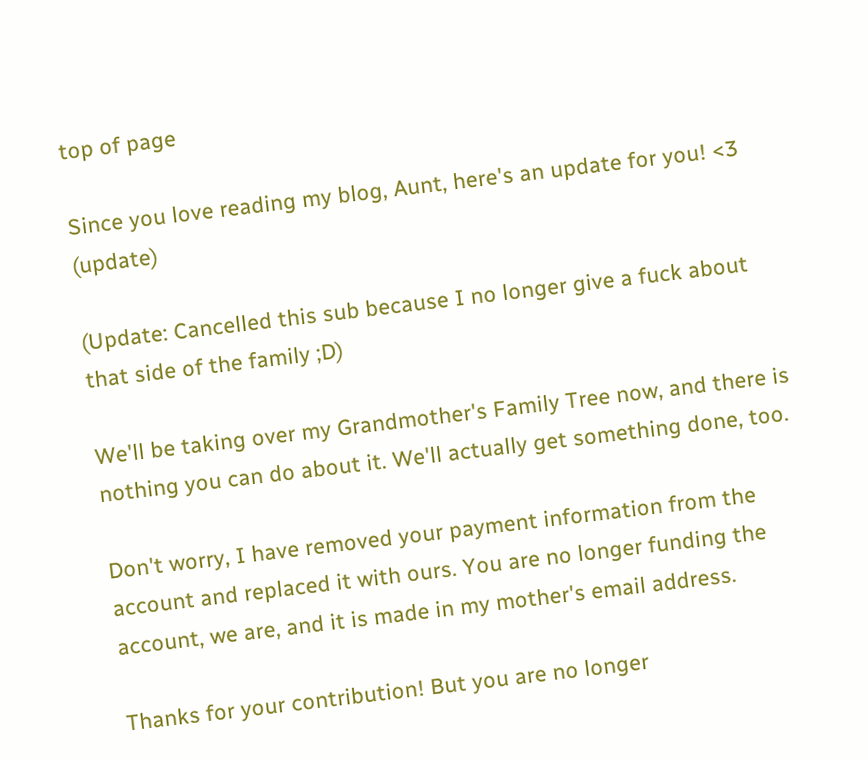top of page

Since you love reading my blog, Aunt, here's an update for you! <3 (update)

(Update: Cancelled this sub because I no longer give a fuck about that side of the family ;D)

We'll be taking over my Grandmother's Family Tree now, and there is nothing you can do about it. We'll actually get something done, too.

Don't worry, I have removed your payment information from the account and replaced it with ours. You are no longer funding the account, we are, and it is made in my mother's email address.

Thanks for your contribution! But you are no longer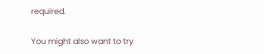required.

You might also want to try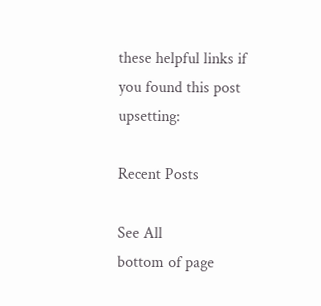these helpful links if you found this post upsetting:

Recent Posts

See All
bottom of page